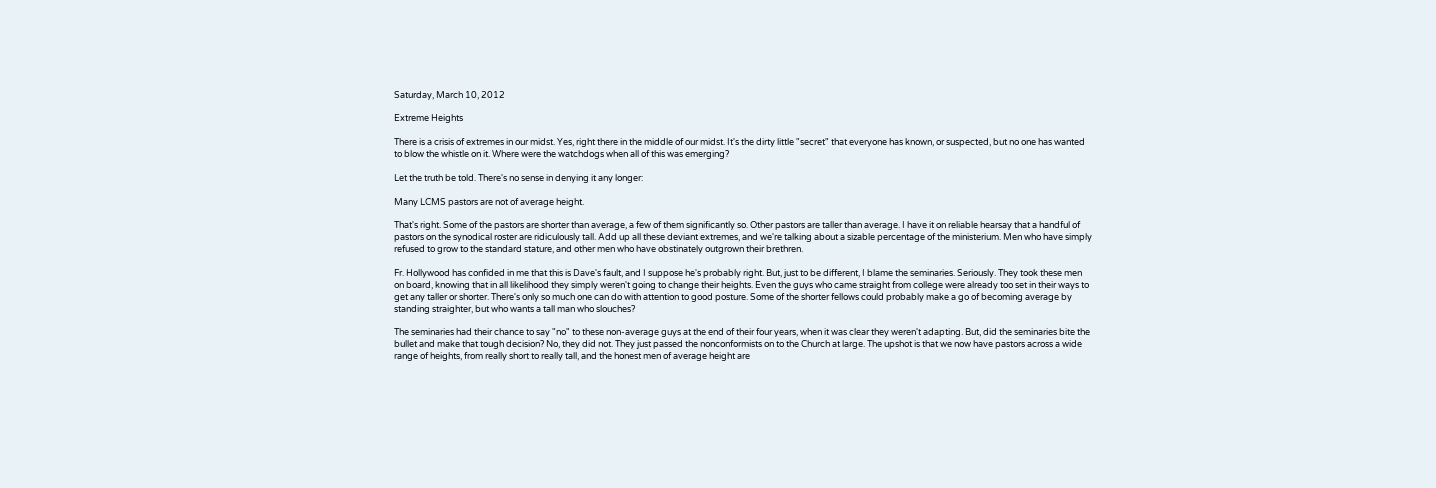Saturday, March 10, 2012

Extreme Heights

There is a crisis of extremes in our midst. Yes, right there in the middle of our midst. It's the dirty little "secret" that everyone has known, or suspected, but no one has wanted to blow the whistle on it. Where were the watchdogs when all of this was emerging?

Let the truth be told. There's no sense in denying it any longer:

Many LCMS pastors are not of average height.

That's right. Some of the pastors are shorter than average, a few of them significantly so. Other pastors are taller than average. I have it on reliable hearsay that a handful of pastors on the synodical roster are ridiculously tall. Add up all these deviant extremes, and we're talking about a sizable percentage of the ministerium. Men who have simply refused to grow to the standard stature, and other men who have obstinately outgrown their brethren.

Fr. Hollywood has confided in me that this is Dave's fault, and I suppose he's probably right. But, just to be different, I blame the seminaries. Seriously. They took these men on board, knowing that in all likelihood they simply weren't going to change their heights. Even the guys who came straight from college were already too set in their ways to get any taller or shorter. There's only so much one can do with attention to good posture. Some of the shorter fellows could probably make a go of becoming average by standing straighter, but who wants a tall man who slouches?

The seminaries had their chance to say "no" to these non-average guys at the end of their four years, when it was clear they weren't adapting. But, did the seminaries bite the bullet and make that tough decision? No, they did not. They just passed the nonconformists on to the Church at large. The upshot is that we now have pastors across a wide range of heights, from really short to really tall, and the honest men of average height are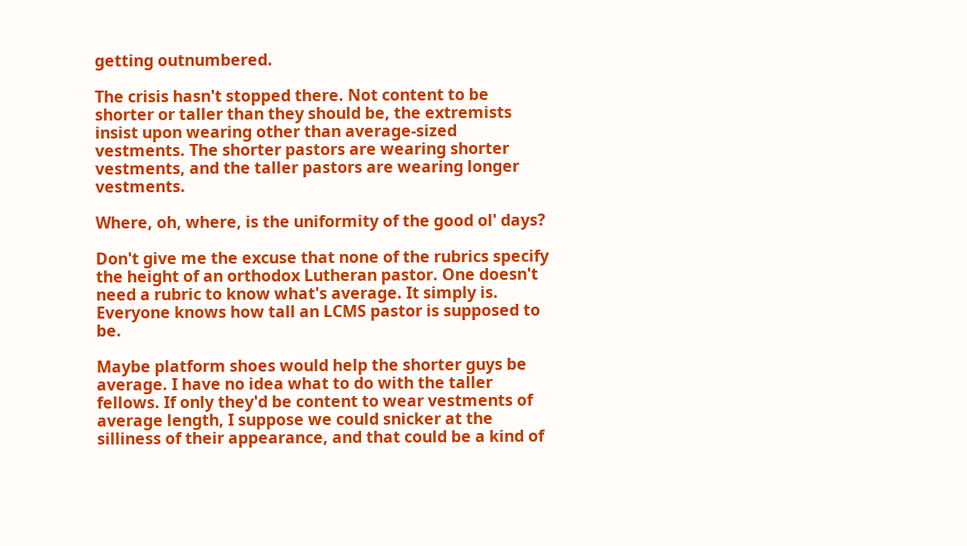getting outnumbered.

The crisis hasn't stopped there. Not content to be shorter or taller than they should be, the extremists insist upon wearing other than average-sized vestments. The shorter pastors are wearing shorter vestments, and the taller pastors are wearing longer vestments.

Where, oh, where, is the uniformity of the good ol' days?

Don't give me the excuse that none of the rubrics specify the height of an orthodox Lutheran pastor. One doesn't need a rubric to know what's average. It simply is. Everyone knows how tall an LCMS pastor is supposed to be.

Maybe platform shoes would help the shorter guys be average. I have no idea what to do with the taller fellows. If only they'd be content to wear vestments of average length, I suppose we could snicker at the silliness of their appearance, and that could be a kind of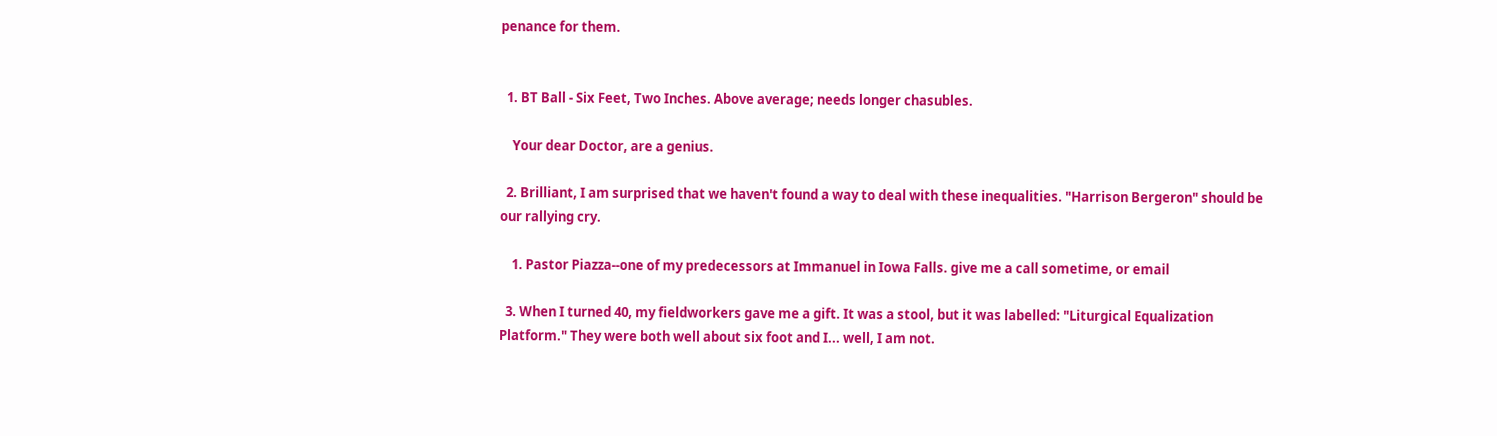penance for them.


  1. BT Ball - Six Feet, Two Inches. Above average; needs longer chasubles.

    Your dear Doctor, are a genius.

  2. Brilliant, I am surprised that we haven't found a way to deal with these inequalities. "Harrison Bergeron" should be our rallying cry.

    1. Pastor Piazza--one of my predecessors at Immanuel in Iowa Falls. give me a call sometime, or email

  3. When I turned 40, my fieldworkers gave me a gift. It was a stool, but it was labelled: "Liturgical Equalization Platform." They were both well about six foot and I... well, I am not.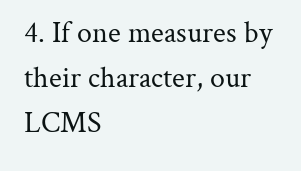4. If one measures by their character, our LCMS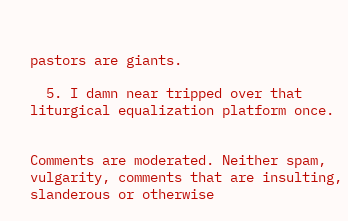pastors are giants.

  5. I damn near tripped over that liturgical equalization platform once.


Comments are moderated. Neither spam, vulgarity, comments that are insulting, slanderous or otherwise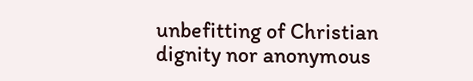unbefitting of Christian dignity nor anonymous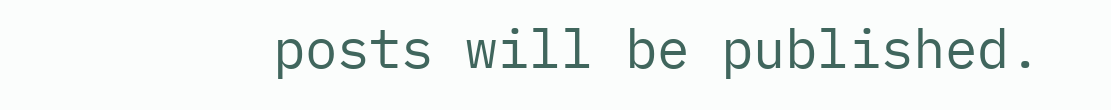posts will be published.